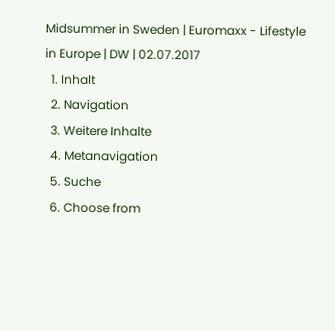Midsummer in Sweden | Euromaxx - Lifestyle in Europe | DW | 02.07.2017
  1. Inhalt
  2. Navigation
  3. Weitere Inhalte
  4. Metanavigation
  5. Suche
  6. Choose from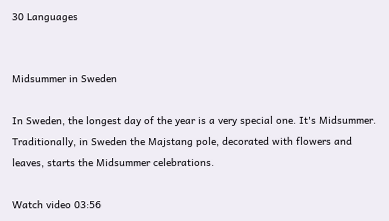30 Languages


Midsummer in Sweden

In Sweden, the longest day of the year is a very special one. It's Midsummer. Traditionally, in Sweden the Majstang pole, decorated with flowers and leaves, starts the Midsummer celebrations.

Watch video 03:56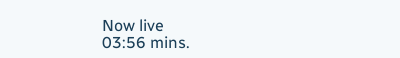Now live
03:56 mins.